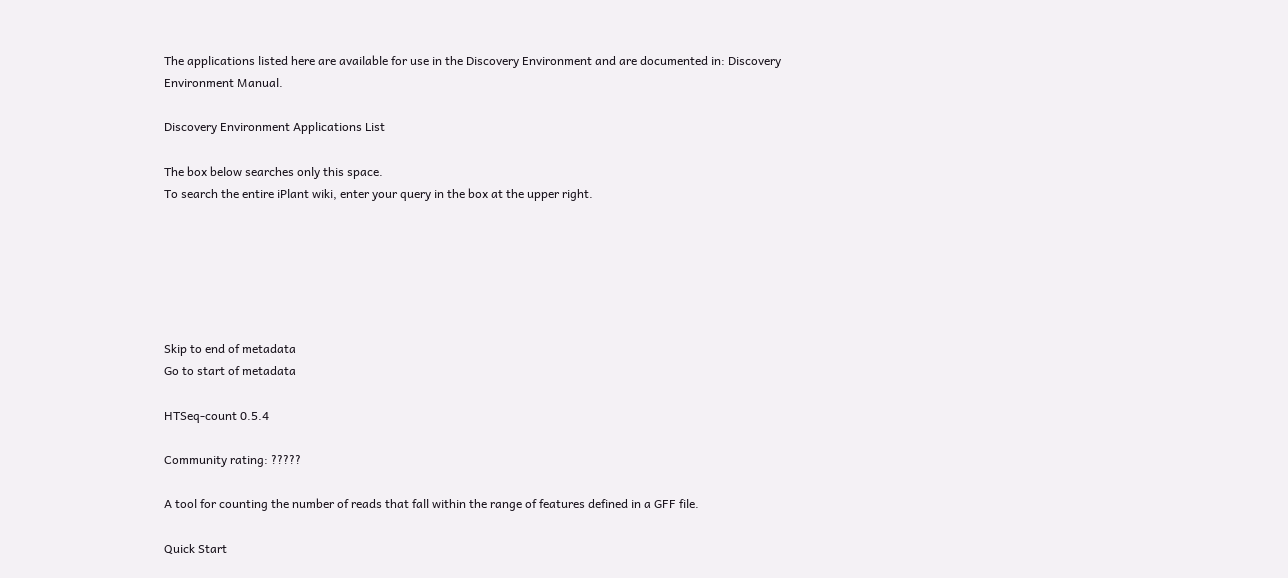The applications listed here are available for use in the Discovery Environment and are documented in: Discovery Environment Manual.

Discovery Environment Applications List

The box below searches only this space.
To search the entire iPlant wiki, enter your query in the box at the upper right.






Skip to end of metadata
Go to start of metadata

HTSeq-count 0.5.4

Community rating: ?????

A tool for counting the number of reads that fall within the range of features defined in a GFF file.

Quick Start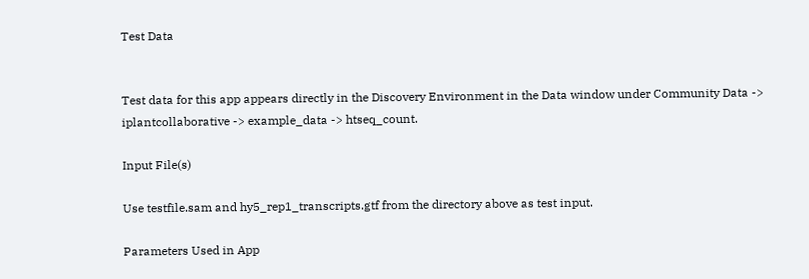Test Data


Test data for this app appears directly in the Discovery Environment in the Data window under Community Data -> iplantcollaborative -> example_data -> htseq_count.

Input File(s)

Use testfile.sam and hy5_rep1_transcripts.gtf from the directory above as test input.

Parameters Used in App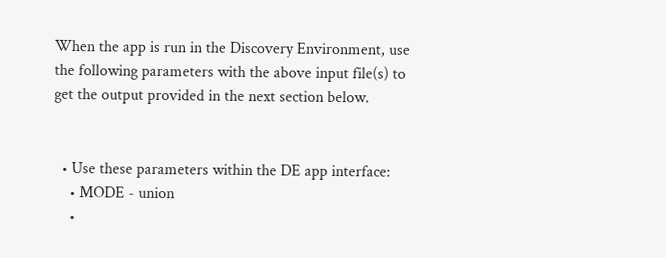When the app is run in the Discovery Environment, use the following parameters with the above input file(s) to get the output provided in the next section below.


  • Use these parameters within the DE app interface:
    • MODE - union
    •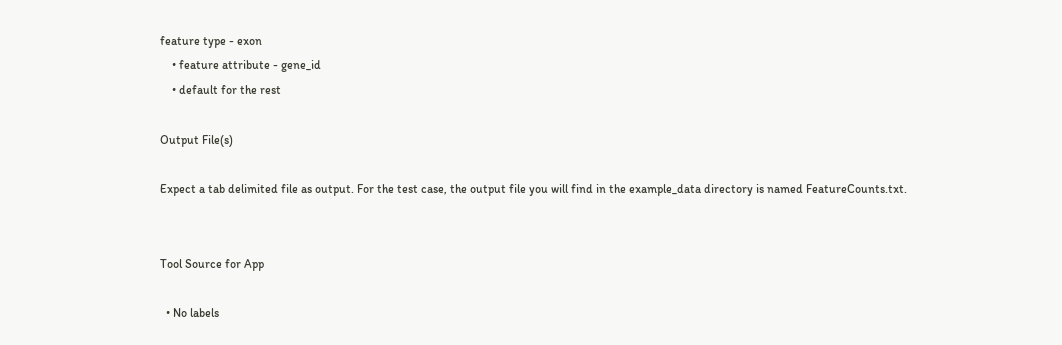feature type - exon
    • feature attribute - gene_id
    • default for the rest

Output File(s)

Expect a tab delimited file as output. For the test case, the output file you will find in the example_data directory is named FeatureCounts.txt.


Tool Source for App

  • No labels